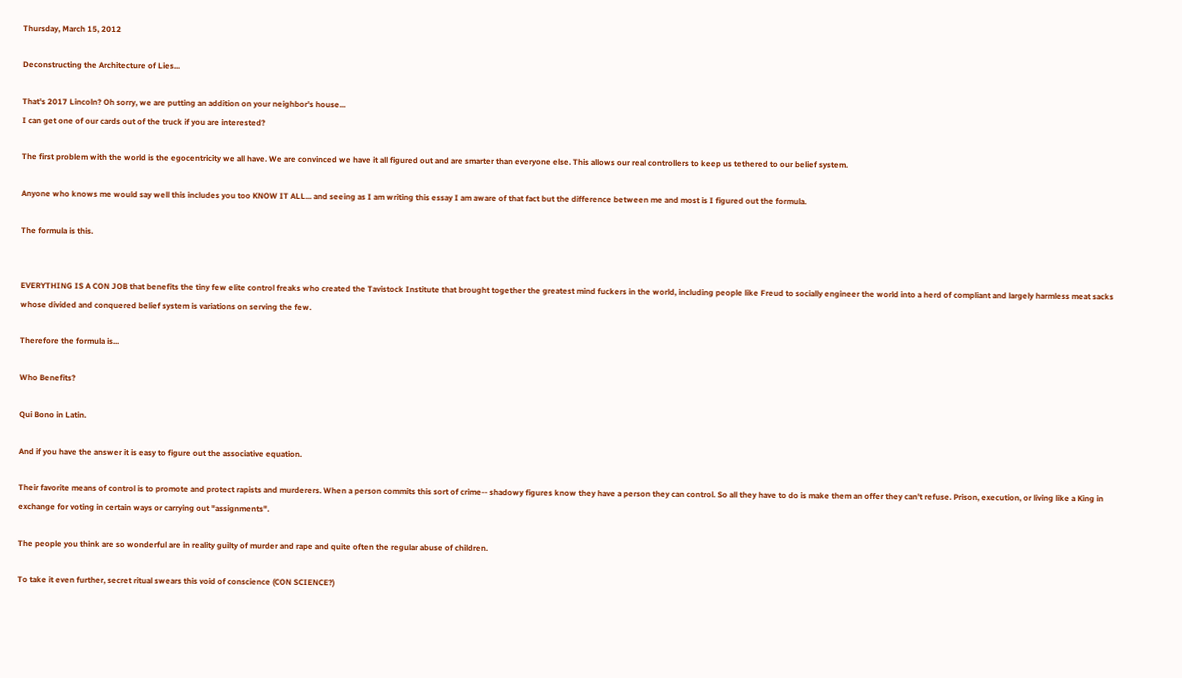Thursday, March 15, 2012

Deconstructing the Architecture of Lies...

That's 2017 Lincoln? Oh sorry, we are putting an addition on your neighbor's house...
I can get one of our cards out of the truck if you are interested?

The first problem with the world is the egocentricity we all have. We are convinced we have it all figured out and are smarter than everyone else. This allows our real controllers to keep us tethered to our belief system.

Anyone who knows me would say well this includes you too KNOW IT ALL... and seeing as I am writing this essay I am aware of that fact but the difference between me and most is I figured out the formula.

The formula is this.


EVERYTHING IS A CON JOB that benefits the tiny few elite control freaks who created the Tavistock Institute that brought together the greatest mind fuckers in the world, including people like Freud to socially engineer the world into a herd of compliant and largely harmless meat sacks whose divided and conquered belief system is variations on serving the few.

Therefore the formula is...

Who Benefits?

Qui Bono in Latin.

And if you have the answer it is easy to figure out the associative equation.

Their favorite means of control is to promote and protect rapists and murderers. When a person commits this sort of crime-- shadowy figures know they have a person they can control. So all they have to do is make them an offer they can't refuse. Prison, execution, or living like a King in exchange for voting in certain ways or carrying out "assignments".

The people you think are so wonderful are in reality guilty of murder and rape and quite often the regular abuse of children.

To take it even further, secret ritual swears this void of conscience (CON SCIENCE?)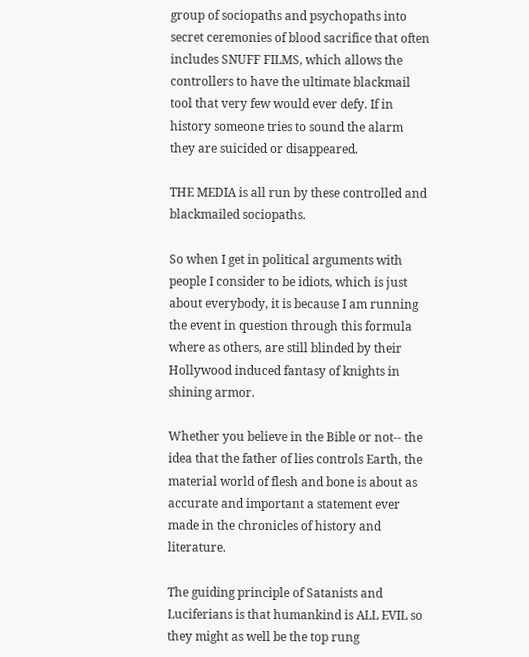group of sociopaths and psychopaths into secret ceremonies of blood sacrifice that often includes SNUFF FILMS, which allows the controllers to have the ultimate blackmail tool that very few would ever defy. If in history someone tries to sound the alarm they are suicided or disappeared.

THE MEDIA is all run by these controlled and blackmailed sociopaths.

So when I get in political arguments with people I consider to be idiots, which is just about everybody, it is because I am running the event in question through this formula where as others, are still blinded by their Hollywood induced fantasy of knights in shining armor.

Whether you believe in the Bible or not-- the idea that the father of lies controls Earth, the material world of flesh and bone is about as accurate and important a statement ever made in the chronicles of history and literature.

The guiding principle of Satanists and Luciferians is that humankind is ALL EVIL so they might as well be the top rung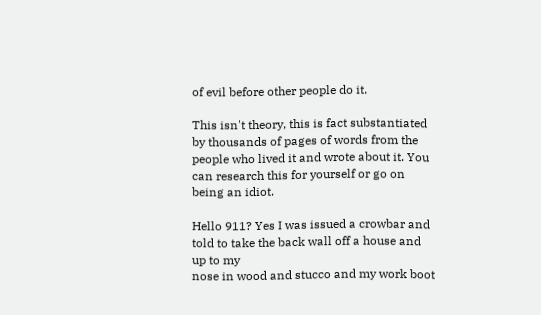of evil before other people do it.

This isn't theory, this is fact substantiated by thousands of pages of words from the people who lived it and wrote about it. You can research this for yourself or go on being an idiot.

Hello 911? Yes I was issued a crowbar and told to take the back wall off a house and up to my
nose in wood and stucco and my work boot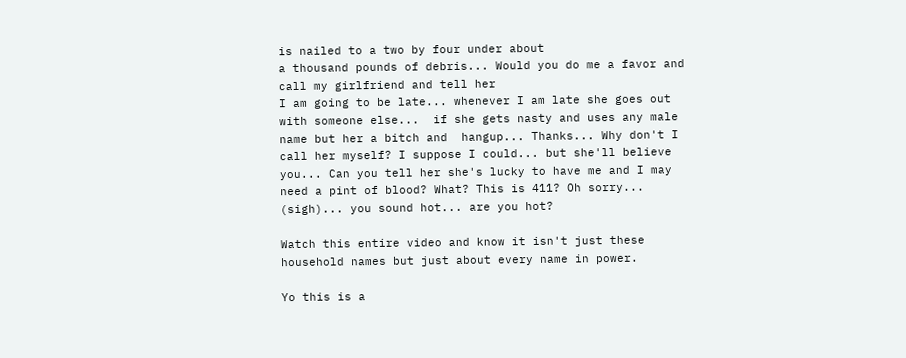is nailed to a two by four under about
a thousand pounds of debris... Would you do me a favor and call my girlfriend and tell her
I am going to be late... whenever I am late she goes out with someone else...  if she gets nasty and uses any male name but her a bitch and  hangup... Thanks... Why don't I call her myself? I suppose I could... but she'll believe you... Can you tell her she's lucky to have me and I may need a pint of blood? What? This is 411? Oh sorry... (sigh)... you sound hot... are you hot?

Watch this entire video and know it isn't just these household names but just about every name in power.

Yo this is a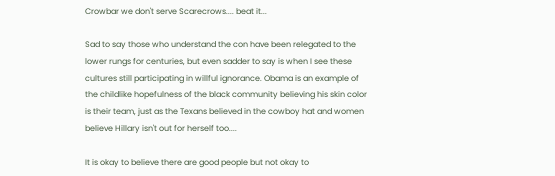Crowbar we don't serve Scarecrows.... beat it...

Sad to say those who understand the con have been relegated to the lower rungs for centuries, but even sadder to say is when I see these cultures still participating in willful ignorance. Obama is an example of the childlike hopefulness of the black community believing his skin color is their team, just as the Texans believed in the cowboy hat and women believe Hillary isn't out for herself too....

It is okay to believe there are good people but not okay to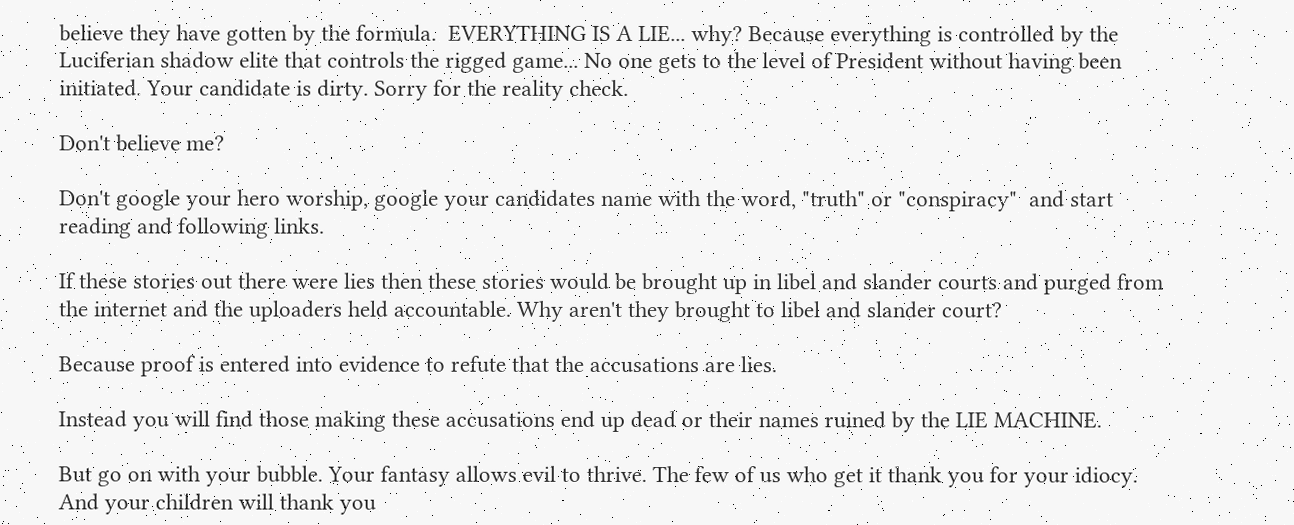believe they have gotten by the formula.  EVERYTHING IS A LIE... why? Because everything is controlled by the Luciferian shadow elite that controls the rigged game... No one gets to the level of President without having been initiated. Your candidate is dirty. Sorry for the reality check.

Don't believe me?

Don't google your hero worship, google your candidates name with the word, "truth" or "conspiracy"  and start reading and following links.

If these stories out there were lies then these stories would be brought up in libel and slander courts and purged from the internet and the uploaders held accountable. Why aren't they brought to libel and slander court?

Because proof is entered into evidence to refute that the accusations are lies.

Instead you will find those making these accusations end up dead or their names ruined by the LIE MACHINE.

But go on with your bubble. Your fantasy allows evil to thrive. The few of us who get it thank you for your idiocy. And your children will thank you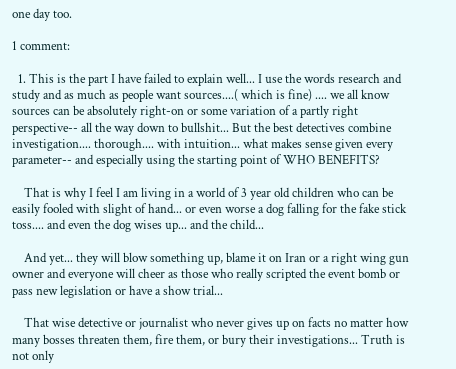one day too.

1 comment:

  1. This is the part I have failed to explain well... I use the words research and study and as much as people want sources....( which is fine) .... we all know sources can be absolutely right-on or some variation of a partly right perspective-- all the way down to bullshit... But the best detectives combine investigation.... thorough.... with intuition... what makes sense given every parameter-- and especially using the starting point of WHO BENEFITS?

    That is why I feel I am living in a world of 3 year old children who can be easily fooled with slight of hand... or even worse a dog falling for the fake stick toss.... and even the dog wises up... and the child...

    And yet... they will blow something up, blame it on Iran or a right wing gun owner and everyone will cheer as those who really scripted the event bomb or pass new legislation or have a show trial...

    That wise detective or journalist who never gives up on facts no matter how many bosses threaten them, fire them, or bury their investigations... Truth is not only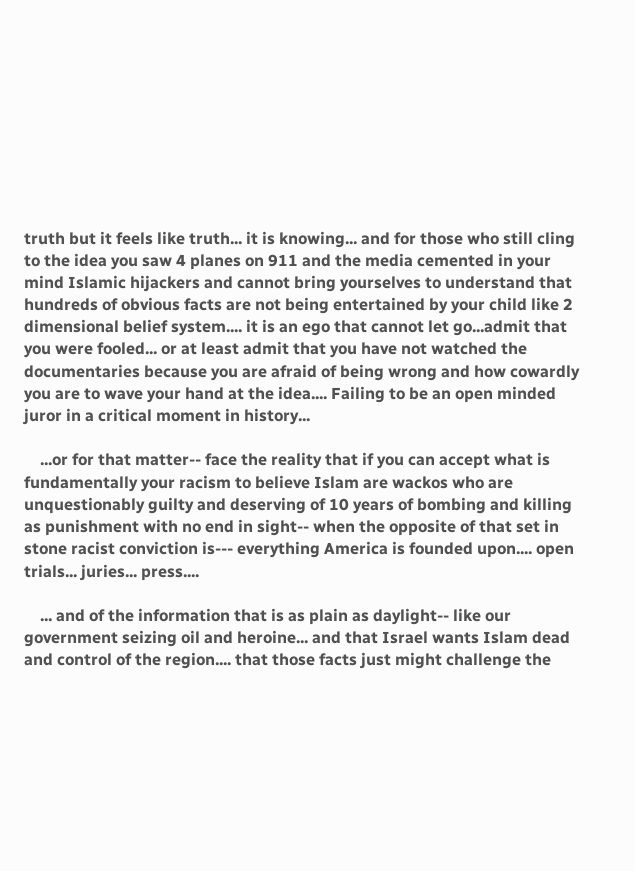truth but it feels like truth... it is knowing... and for those who still cling to the idea you saw 4 planes on 911 and the media cemented in your mind Islamic hijackers and cannot bring yourselves to understand that hundreds of obvious facts are not being entertained by your child like 2 dimensional belief system.... it is an ego that cannot let go...admit that you were fooled... or at least admit that you have not watched the documentaries because you are afraid of being wrong and how cowardly you are to wave your hand at the idea.... Failing to be an open minded juror in a critical moment in history...

    ...or for that matter-- face the reality that if you can accept what is fundamentally your racism to believe Islam are wackos who are unquestionably guilty and deserving of 10 years of bombing and killing as punishment with no end in sight-- when the opposite of that set in stone racist conviction is--- everything America is founded upon.... open trials... juries... press....

    ... and of the information that is as plain as daylight-- like our government seizing oil and heroine... and that Israel wants Islam dead and control of the region.... that those facts just might challenge the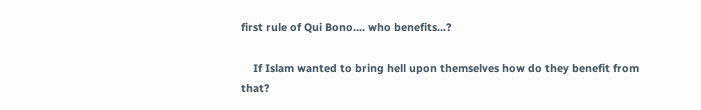first rule of Qui Bono.... who benefits...?

    If Islam wanted to bring hell upon themselves how do they benefit from that?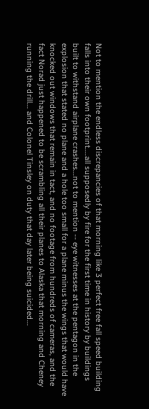Not to mention the endless discrepancies of that morning like 3 perfect free fall speed building falls into their own footprint....all supposedly by fire for the first time in history by buildings built to withstand airplane crashes...not to mention -- eye witnesses at the pentagon in the explosion that stated no plane and a hole too small for a plane minus the wings that would have knocked out windows that remain in tact, and no footage from hundreds of cameras, and the fact Norad just happened to be scrambling all their planes to Alaska that morning and Cheney running the drill... and Colonel Tinsley on duty that day later being suicided...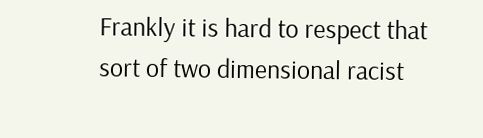Frankly it is hard to respect that sort of two dimensional racist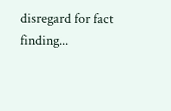disregard for fact finding...